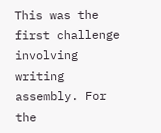This was the first challenge involving writing assembly. For the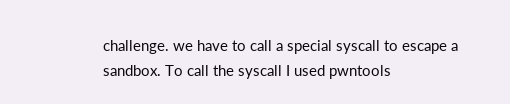challenge. we have to call a special syscall to escape a sandbox. To call the syscall I used pwntools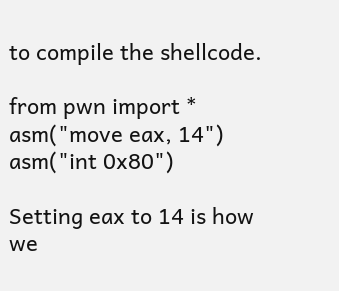to compile the shellcode.

from pwn import *
asm("move eax, 14")
asm("int 0x80")

Setting eax to 14 is how we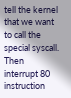tell the kernel that we want to call the special syscall. Then interrupt 80 instruction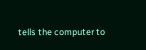tells the computer to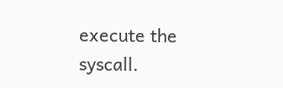execute the syscall.